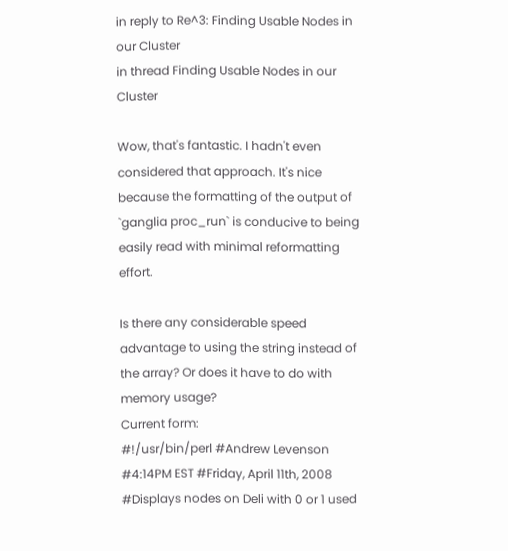in reply to Re^3: Finding Usable Nodes in our Cluster
in thread Finding Usable Nodes in our Cluster

Wow, that's fantastic. I hadn't even considered that approach. It's nice because the formatting of the output of `ganglia proc_run` is conducive to being easily read with minimal reformatting effort.

Is there any considerable speed advantage to using the string instead of the array? Or does it have to do with memory usage?
Current form:
#!/usr/bin/perl #Andrew Levenson #4:14PM EST #Friday, April 11th, 2008 #Displays nodes on Deli with 0 or 1 used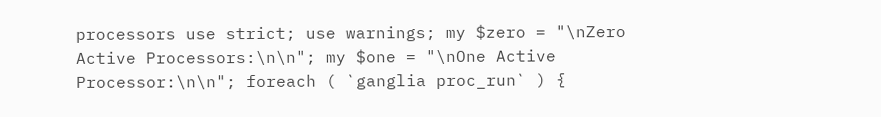processors use strict; use warnings; my $zero = "\nZero Active Processors:\n\n"; my $one = "\nOne Active Processor:\n\n"; foreach ( `ganglia proc_run` ) {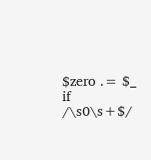$zero .= $_ if /\s0\s+$/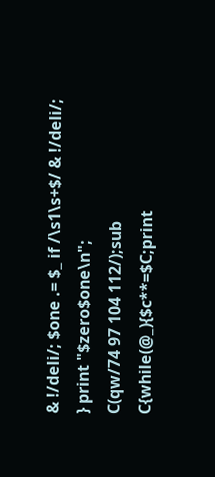& !/deli/; $one .= $_ if /\s1\s+$/ & !/deli/; } print "$zero$one\n";
C(qw/74 97 104 112/);sub C{while(@_){$c**=$C;print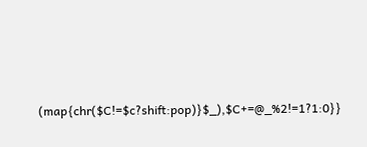(map{chr($C!=$c?shift:pop)}$_),$C+=@_%2!=1?1:0}}